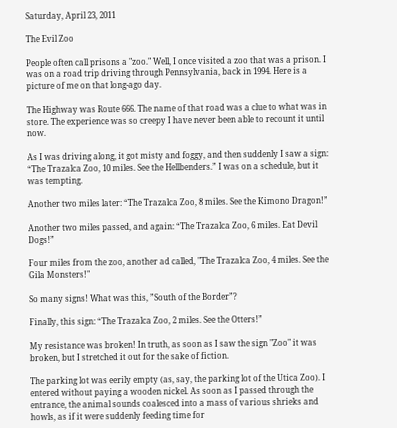Saturday, April 23, 2011

The Evil Zoo

People often call prisons a "zoo." Well, I once visited a zoo that was a prison. I was on a road trip driving through Pennsylvania, back in 1994. Here is a picture of me on that long-ago day.

The Highway was Route 666. The name of that road was a clue to what was in store. The experience was so creepy I have never been able to recount it until now.

As I was driving along, it got misty and foggy, and then suddenly I saw a sign: “The Trazalca Zoo, 10 miles. See the Hellbenders.” I was on a schedule, but it was tempting.

Another two miles later: “The Trazalca Zoo, 8 miles. See the Kimono Dragon!”

Another two miles passed, and again: “The Trazalca Zoo, 6 miles. Eat Devil Dogs!”

Four miles from the zoo, another ad called, "The Trazalca Zoo, 4 miles. See the Gila Monsters!"

So many signs! What was this, ”South of the Border”?

Finally, this sign: “The Trazalca Zoo, 2 miles. See the Otters!”

My resistance was broken! In truth, as soon as I saw the sign "Zoo" it was broken, but I stretched it out for the sake of fiction.

The parking lot was eerily empty (as, say, the parking lot of the Utica Zoo). I entered without paying a wooden nickel. As soon as I passed through the entrance, the animal sounds coalesced into a mass of various shrieks and howls, as if it were suddenly feeding time for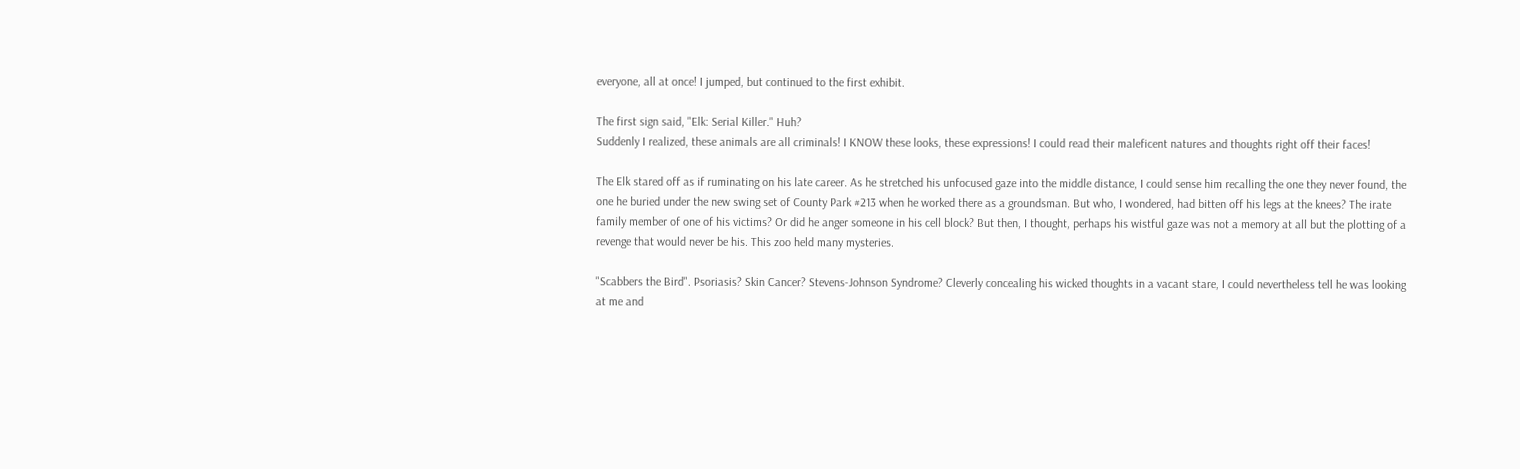everyone, all at once! I jumped, but continued to the first exhibit.

The first sign said, "Elk: Serial Killer." Huh?
Suddenly I realized, these animals are all criminals! I KNOW these looks, these expressions! I could read their maleficent natures and thoughts right off their faces!

The Elk stared off as if ruminating on his late career. As he stretched his unfocused gaze into the middle distance, I could sense him recalling the one they never found, the one he buried under the new swing set of County Park #213 when he worked there as a groundsman. But who, I wondered, had bitten off his legs at the knees? The irate family member of one of his victims? Or did he anger someone in his cell block? But then, I thought, perhaps his wistful gaze was not a memory at all but the plotting of a revenge that would never be his. This zoo held many mysteries.

"Scabbers the Bird". Psoriasis? Skin Cancer? Stevens-Johnson Syndrome? Cleverly concealing his wicked thoughts in a vacant stare, I could nevertheless tell he was looking at me and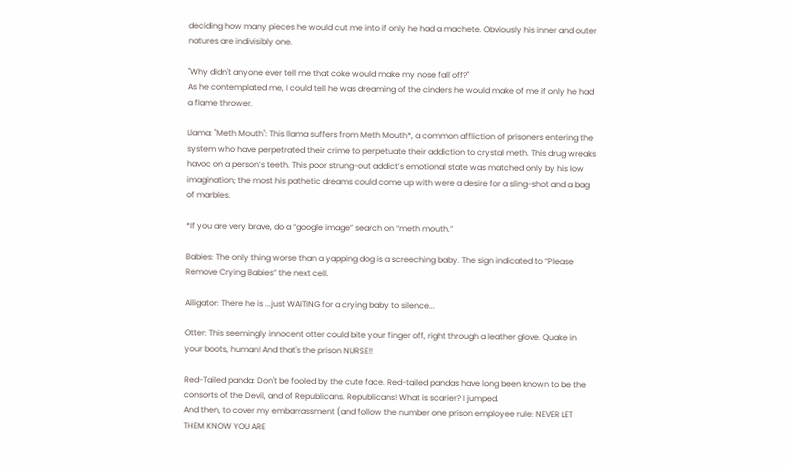deciding how many pieces he would cut me into if only he had a machete. Obviously his inner and outer natures are indivisibly one.

"Why didn't anyone ever tell me that coke would make my nose fall off?"
As he contemplated me, I could tell he was dreaming of the cinders he would make of me if only he had a flame thrower.

Llama: "Meth Mouth": This llama suffers from Meth Mouth*, a common affliction of prisoners entering the system who have perpetrated their crime to perpetuate their addiction to crystal meth. This drug wreaks havoc on a person’s teeth. This poor strung-out addict’s emotional state was matched only by his low imagination; the most his pathetic dreams could come up with were a desire for a sling-shot and a bag of marbles.

*If you are very brave, do a “google image” search on “meth mouth.”

Babies: The only thing worse than a yapping dog is a screeching baby. The sign indicated to “Please Remove Crying Babies” the next cell.

Alligator: There he is ...just WAITING for a crying baby to silence...

Otter: This seemingly innocent otter could bite your finger off, right through a leather glove. Quake in your boots, human! And that's the prison NURSE!!

Red-Tailed panda: Don't be fooled by the cute face. Red-tailed pandas have long been known to be the consorts of the Devil, and of Republicans. Republicans! What is scarier? I jumped.
And then, to cover my embarrassment (and follow the number one prison employee rule: NEVER LET THEM KNOW YOU ARE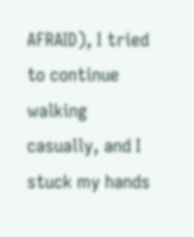AFRAID), I tried to continue walking casually, and I stuck my hands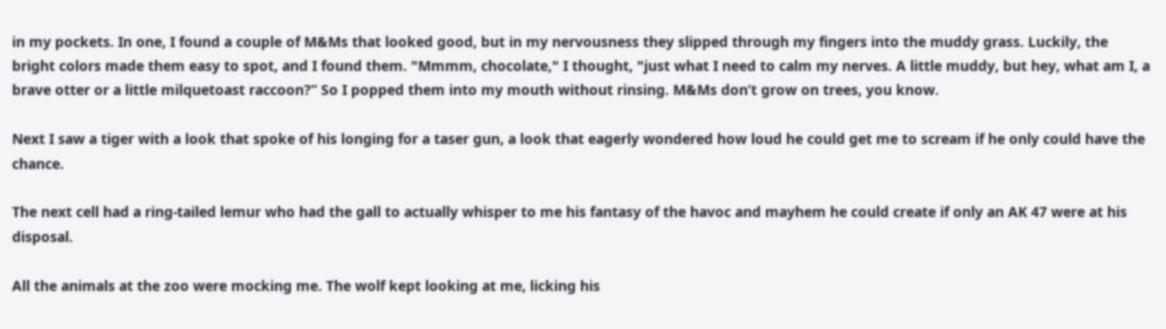in my pockets. In one, I found a couple of M&Ms that looked good, but in my nervousness they slipped through my fingers into the muddy grass. Luckily, the bright colors made them easy to spot, and I found them. "Mmmm, chocolate," I thought, "just what I need to calm my nerves. A little muddy, but hey, what am I, a brave otter or a little milquetoast raccoon?” So I popped them into my mouth without rinsing. M&Ms don’t grow on trees, you know.

Next I saw a tiger with a look that spoke of his longing for a taser gun, a look that eagerly wondered how loud he could get me to scream if he only could have the chance.

The next cell had a ring-tailed lemur who had the gall to actually whisper to me his fantasy of the havoc and mayhem he could create if only an AK 47 were at his disposal.

All the animals at the zoo were mocking me. The wolf kept looking at me, licking his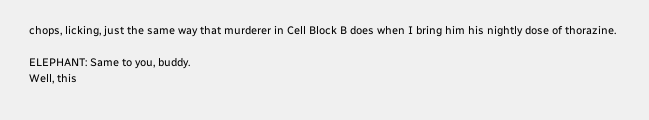chops, licking, just the same way that murderer in Cell Block B does when I bring him his nightly dose of thorazine.

ELEPHANT: Same to you, buddy.
Well, this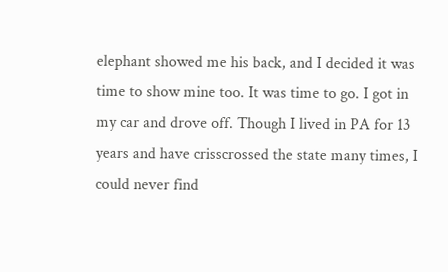elephant showed me his back, and I decided it was time to show mine too. It was time to go. I got in my car and drove off. Though I lived in PA for 13 years and have crisscrossed the state many times, I could never find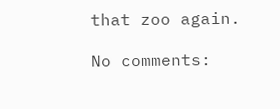that zoo again.

No comments: